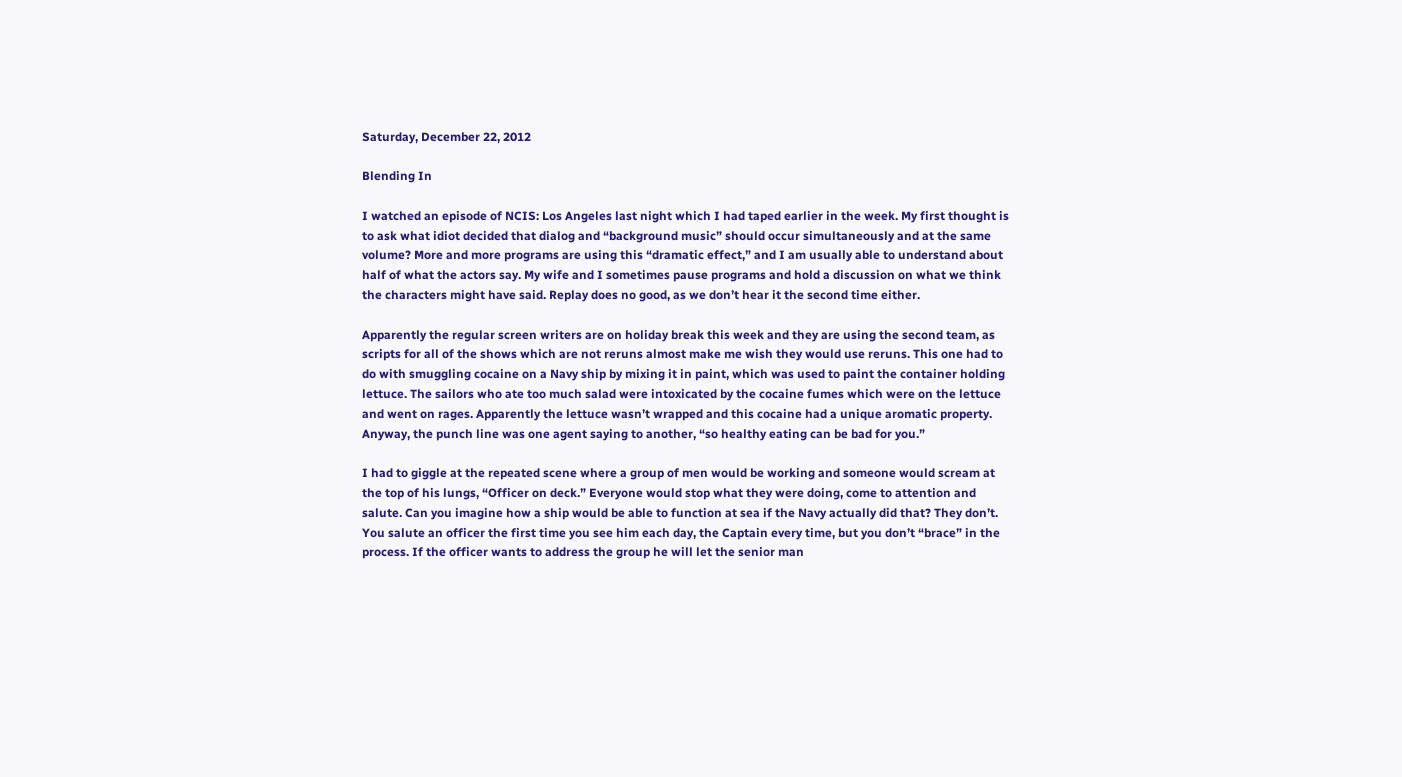Saturday, December 22, 2012

Blending In

I watched an episode of NCIS: Los Angeles last night which I had taped earlier in the week. My first thought is to ask what idiot decided that dialog and “background music” should occur simultaneously and at the same volume? More and more programs are using this “dramatic effect,” and I am usually able to understand about half of what the actors say. My wife and I sometimes pause programs and hold a discussion on what we think the characters might have said. Replay does no good, as we don’t hear it the second time either.

Apparently the regular screen writers are on holiday break this week and they are using the second team, as scripts for all of the shows which are not reruns almost make me wish they would use reruns. This one had to do with smuggling cocaine on a Navy ship by mixing it in paint, which was used to paint the container holding lettuce. The sailors who ate too much salad were intoxicated by the cocaine fumes which were on the lettuce and went on rages. Apparently the lettuce wasn’t wrapped and this cocaine had a unique aromatic property. Anyway, the punch line was one agent saying to another, “so healthy eating can be bad for you.”

I had to giggle at the repeated scene where a group of men would be working and someone would scream at the top of his lungs, “Officer on deck.” Everyone would stop what they were doing, come to attention and salute. Can you imagine how a ship would be able to function at sea if the Navy actually did that? They don’t. You salute an officer the first time you see him each day, the Captain every time, but you don’t “brace” in the process. If the officer wants to address the group he will let the senior man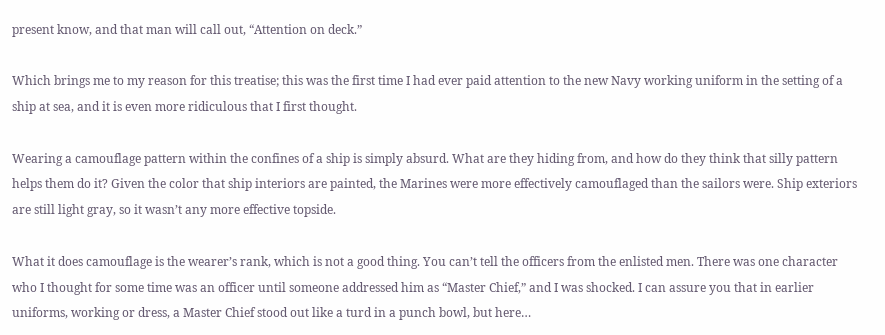present know, and that man will call out, “Attention on deck.”

Which brings me to my reason for this treatise; this was the first time I had ever paid attention to the new Navy working uniform in the setting of a ship at sea, and it is even more ridiculous that I first thought.

Wearing a camouflage pattern within the confines of a ship is simply absurd. What are they hiding from, and how do they think that silly pattern helps them do it? Given the color that ship interiors are painted, the Marines were more effectively camouflaged than the sailors were. Ship exteriors are still light gray, so it wasn’t any more effective topside.

What it does camouflage is the wearer’s rank, which is not a good thing. You can’t tell the officers from the enlisted men. There was one character who I thought for some time was an officer until someone addressed him as “Master Chief,” and I was shocked. I can assure you that in earlier uniforms, working or dress, a Master Chief stood out like a turd in a punch bowl, but here…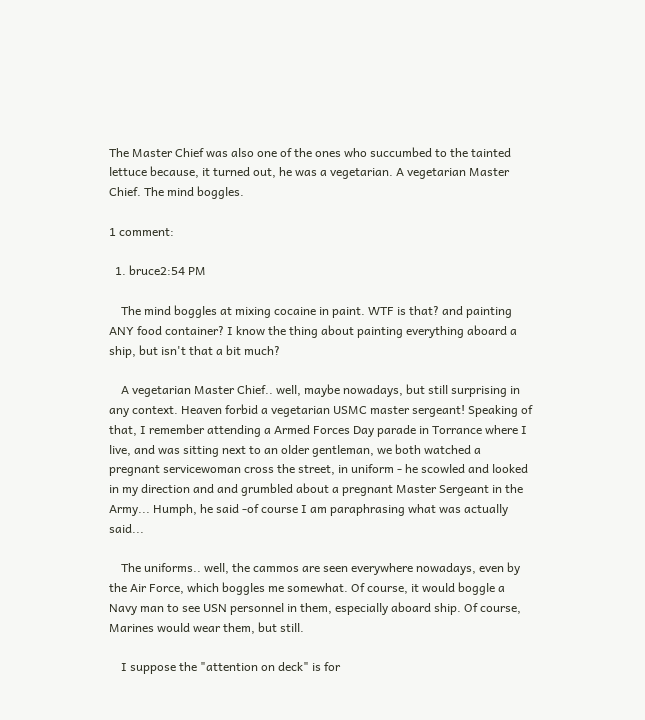The Master Chief was also one of the ones who succumbed to the tainted lettuce because, it turned out, he was a vegetarian. A vegetarian Master Chief. The mind boggles.

1 comment:

  1. bruce2:54 PM

    The mind boggles at mixing cocaine in paint. WTF is that? and painting ANY food container? I know the thing about painting everything aboard a ship, but isn't that a bit much?

    A vegetarian Master Chief.. well, maybe nowadays, but still surprising in any context. Heaven forbid a vegetarian USMC master sergeant! Speaking of that, I remember attending a Armed Forces Day parade in Torrance where I live, and was sitting next to an older gentleman, we both watched a pregnant servicewoman cross the street, in uniform - he scowled and looked in my direction and and grumbled about a pregnant Master Sergeant in the Army... Humph, he said -of course I am paraphrasing what was actually said...

    The uniforms.. well, the cammos are seen everywhere nowadays, even by the Air Force, which boggles me somewhat. Of course, it would boggle a Navy man to see USN personnel in them, especially aboard ship. Of course, Marines would wear them, but still.

    I suppose the "attention on deck" is for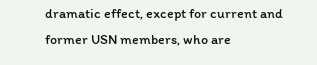dramatic effect, except for current and former USN members, who are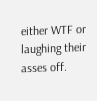either WTF or laughing their asses off.